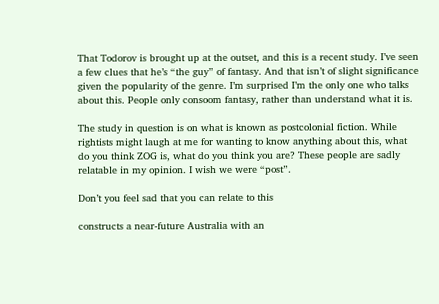That Todorov is brought up at the outset, and this is a recent study. I’ve seen a few clues that he’s “the guy” of fantasy. And that isn’t of slight significance given the popularity of the genre. I’m surprised I’m the only one who talks about this. People only consoom fantasy, rather than understand what it is.

The study in question is on what is known as postcolonial fiction. While rightists might laugh at me for wanting to know anything about this, what do you think ZOG is, what do you think you are? These people are sadly relatable in my opinion. I wish we were “post”.

Don’t you feel sad that you can relate to this

constructs a near-future Australia with an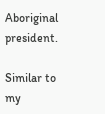Aboriginal president.

Similar to my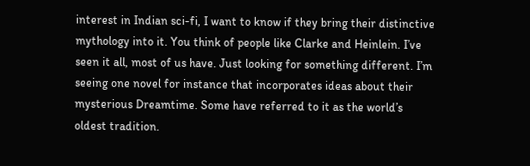interest in Indian sci-fi, I want to know if they bring their distinctive mythology into it. You think of people like Clarke and Heinlein. I’ve seen it all, most of us have. Just looking for something different. I’m seeing one novel for instance that incorporates ideas about their mysterious Dreamtime. Some have referred to it as the world’s oldest tradition.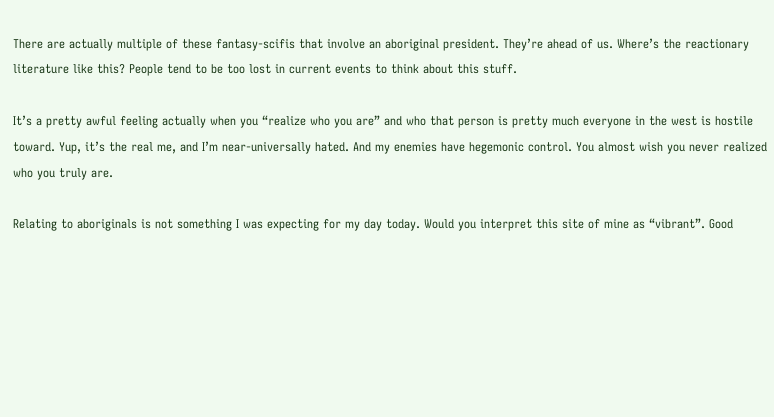There are actually multiple of these fantasy-scifis that involve an aboriginal president. They’re ahead of us. Where’s the reactionary literature like this? People tend to be too lost in current events to think about this stuff.

It’s a pretty awful feeling actually when you “realize who you are” and who that person is pretty much everyone in the west is hostile toward. Yup, it’s the real me, and I’m near-universally hated. And my enemies have hegemonic control. You almost wish you never realized who you truly are.

Relating to aboriginals is not something I was expecting for my day today. Would you interpret this site of mine as “vibrant”. Good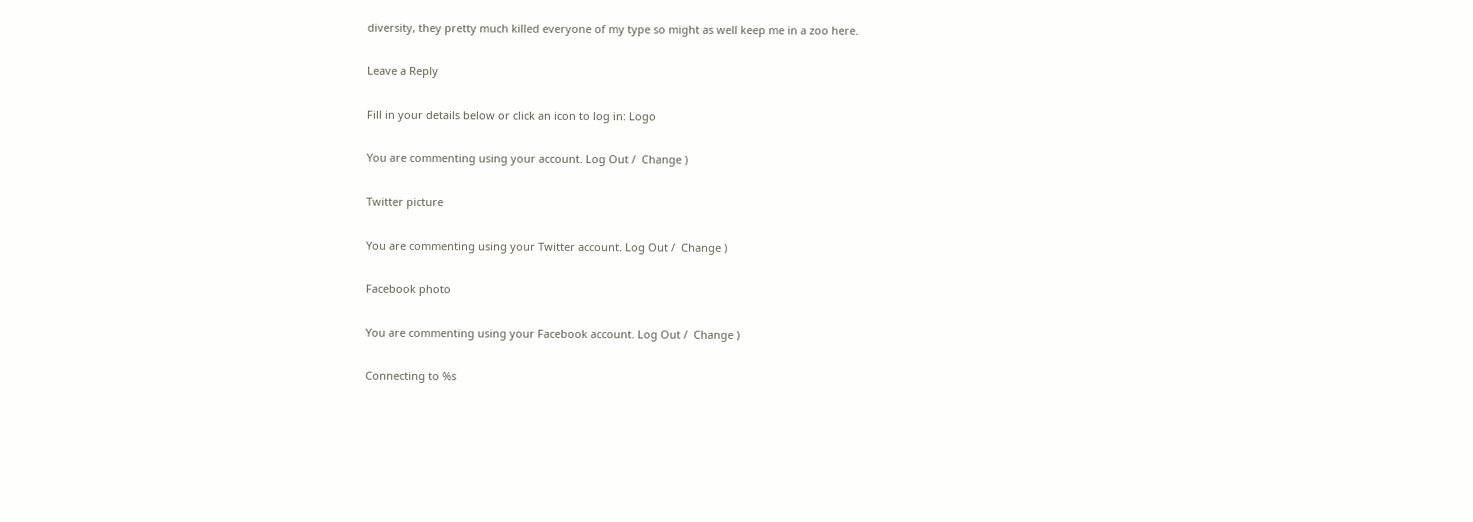diversity, they pretty much killed everyone of my type so might as well keep me in a zoo here.

Leave a Reply

Fill in your details below or click an icon to log in: Logo

You are commenting using your account. Log Out /  Change )

Twitter picture

You are commenting using your Twitter account. Log Out /  Change )

Facebook photo

You are commenting using your Facebook account. Log Out /  Change )

Connecting to %s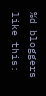%d bloggers like this: